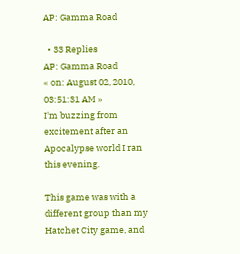AP: Gamma Road

  • 33 Replies
AP: Gamma Road
« on: August 02, 2010, 03:51:31 AM »
I'm buzzing from excitement after an Apocalypse world I ran this evening.

This game was with a different group than my Hatchet City game, and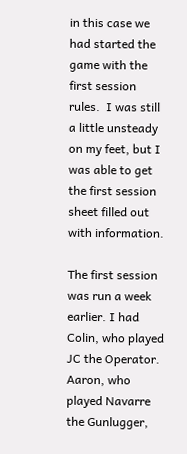in this case we had started the game with the first session rules.  I was still a little unsteady on my feet, but I was able to get the first session sheet filled out with information.

The first session was run a week earlier. I had Colin, who played JC the Operator.  Aaron, who played Navarre the Gunlugger,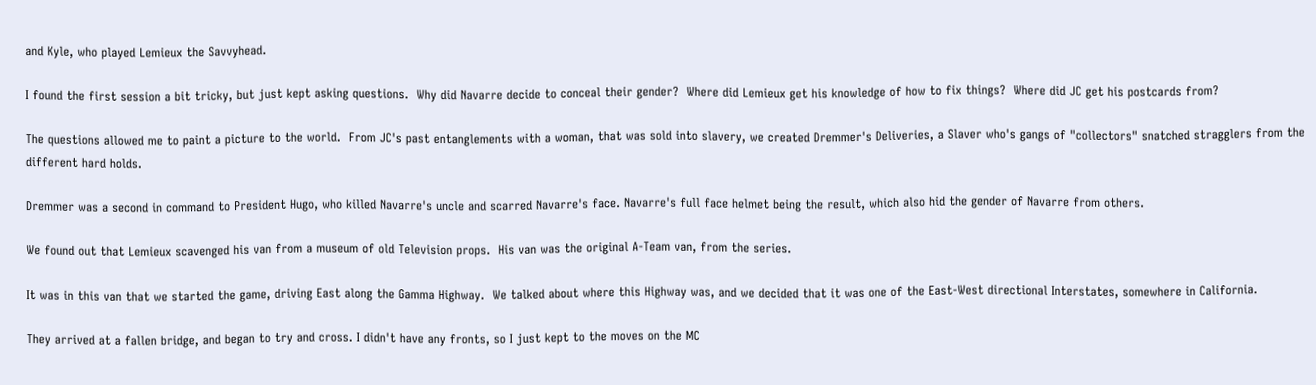and Kyle, who played Lemieux the Savvyhead.

I found the first session a bit tricky, but just kept asking questions.  Why did Navarre decide to conceal their gender?  Where did Lemieux get his knowledge of how to fix things?  Where did JC get his postcards from?

The questions allowed me to paint a picture to the world.  From JC's past entanglements with a woman, that was sold into slavery, we created Dremmer's Deliveries, a Slaver who's gangs of "collectors" snatched stragglers from the different hard holds.

Dremmer was a second in command to President Hugo, who killed Navarre's uncle and scarred Navarre's face. Navarre's full face helmet being the result, which also hid the gender of Navarre from others.

We found out that Lemieux scavenged his van from a museum of old Television props.  His van was the original A-Team van, from the series.

It was in this van that we started the game, driving East along the Gamma Highway.  We talked about where this Highway was, and we decided that it was one of the East-West directional Interstates, somewhere in California.

They arrived at a fallen bridge, and began to try and cross. I didn't have any fronts, so I just kept to the moves on the MC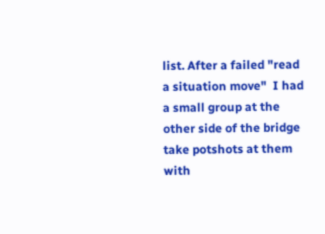list. After a failed "read a situation move"  I had a small group at the other side of the bridge take potshots at them with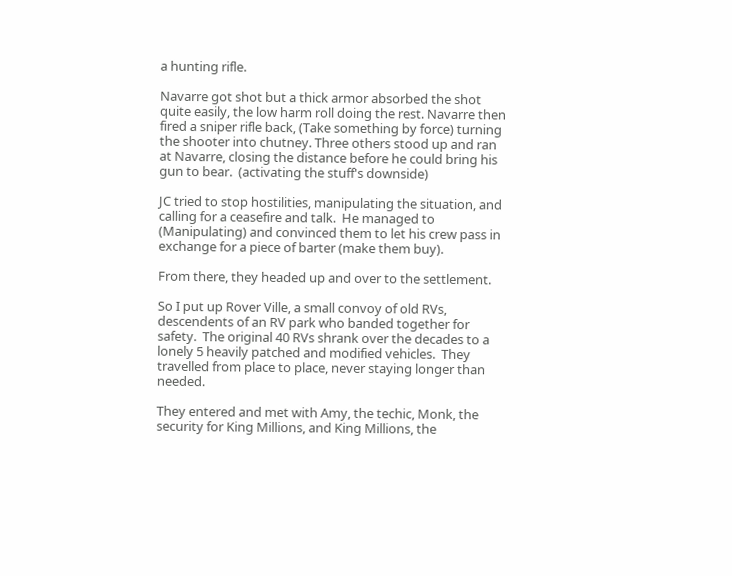a hunting rifle.

Navarre got shot but a thick armor absorbed the shot quite easily, the low harm roll doing the rest. Navarre then fired a sniper rifle back, (Take something by force) turning the shooter into chutney. Three others stood up and ran at Navarre, closing the distance before he could bring his gun to bear.  (activating the stuff's downside)

JC tried to stop hostilities, manipulating the situation, and calling for a ceasefire and talk.  He managed to (Manipulating) and convinced them to let his crew pass in exchange for a piece of barter (make them buy).

From there, they headed up and over to the settlement.

So I put up Rover Ville, a small convoy of old RVs, descendents of an RV park who banded together for safety.  The original 40 RVs shrank over the decades to a lonely 5 heavily patched and modified vehicles.  They travelled from place to place, never staying longer than needed.

They entered and met with Amy, the techic, Monk, the security for King Millions, and King Millions, the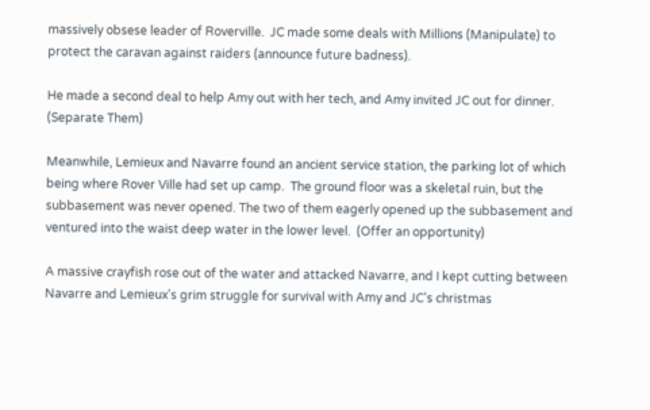massively obsese leader of Roverville.  JC made some deals with Millions (Manipulate) to protect the caravan against raiders (announce future badness).

He made a second deal to help Amy out with her tech, and Amy invited JC out for dinner.  (Separate Them)

Meanwhile, Lemieux and Navarre found an ancient service station, the parking lot of which being where Rover Ville had set up camp.  The ground floor was a skeletal ruin, but the subbasement was never opened. The two of them eagerly opened up the subbasement and ventured into the waist deep water in the lower level.  (Offer an opportunity)

A massive crayfish rose out of the water and attacked Navarre, and I kept cutting between Navarre and Lemieux's grim struggle for survival with Amy and JC's christmas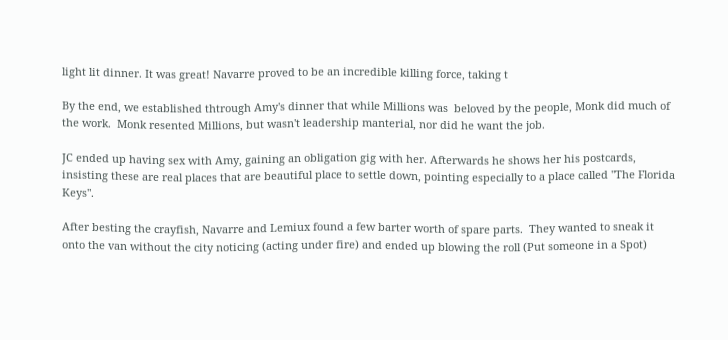light lit dinner. It was great! Navarre proved to be an incredible killing force, taking t

By the end, we established thtrough Amy's dinner that while Millions was  beloved by the people, Monk did much of the work.  Monk resented Millions, but wasn't leadership manterial, nor did he want the job.

JC ended up having sex with Amy, gaining an obligation gig with her. Afterwards he shows her his postcards, insisting these are real places that are beautiful place to settle down, pointing especially to a place called "The Florida Keys".

After besting the crayfish, Navarre and Lemiux found a few barter worth of spare parts.  They wanted to sneak it onto the van without the city noticing (acting under fire) and ended up blowing the roll (Put someone in a Spot)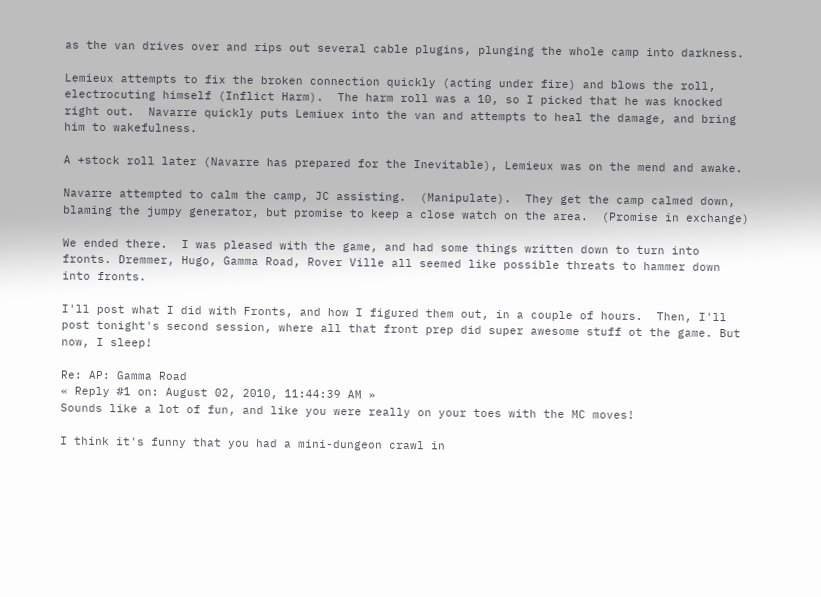as the van drives over and rips out several cable plugins, plunging the whole camp into darkness.

Lemieux attempts to fix the broken connection quickly (acting under fire) and blows the roll, electrocuting himself (Inflict Harm).  The harm roll was a 10, so I picked that he was knocked right out.  Navarre quickly puts Lemiuex into the van and attempts to heal the damage, and bring him to wakefulness.

A +stock roll later (Navarre has prepared for the Inevitable), Lemieux was on the mend and awake.

Navarre attempted to calm the camp, JC assisting.  (Manipulate).  They get the camp calmed down, blaming the jumpy generator, but promise to keep a close watch on the area.  (Promise in exchange)

We ended there.  I was pleased with the game, and had some things written down to turn into fronts. Dremmer, Hugo, Gamma Road, Rover Ville all seemed like possible threats to hammer down into fronts.

I'll post what I did with Fronts, and how I figured them out, in a couple of hours.  Then, I'll post tonight's second session, where all that front prep did super awesome stuff ot the game. But now, I sleep!

Re: AP: Gamma Road
« Reply #1 on: August 02, 2010, 11:44:39 AM »
Sounds like a lot of fun, and like you were really on your toes with the MC moves!

I think it's funny that you had a mini-dungeon crawl in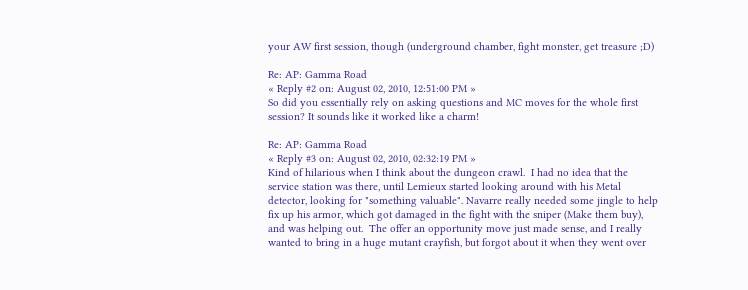your AW first session, though (underground chamber, fight monster, get treasure ;D)

Re: AP: Gamma Road
« Reply #2 on: August 02, 2010, 12:51:00 PM »
So did you essentially rely on asking questions and MC moves for the whole first session? It sounds like it worked like a charm!

Re: AP: Gamma Road
« Reply #3 on: August 02, 2010, 02:32:19 PM »
Kind of hilarious when I think about the dungeon crawl.  I had no idea that the service station was there, until Lemieux started looking around with his Metal detector, looking for "something valuable". Navarre really needed some jingle to help fix up his armor, which got damaged in the fight with the sniper (Make them buy), and was helping out.  The offer an opportunity move just made sense, and I really wanted to bring in a huge mutant crayfish, but forgot about it when they went over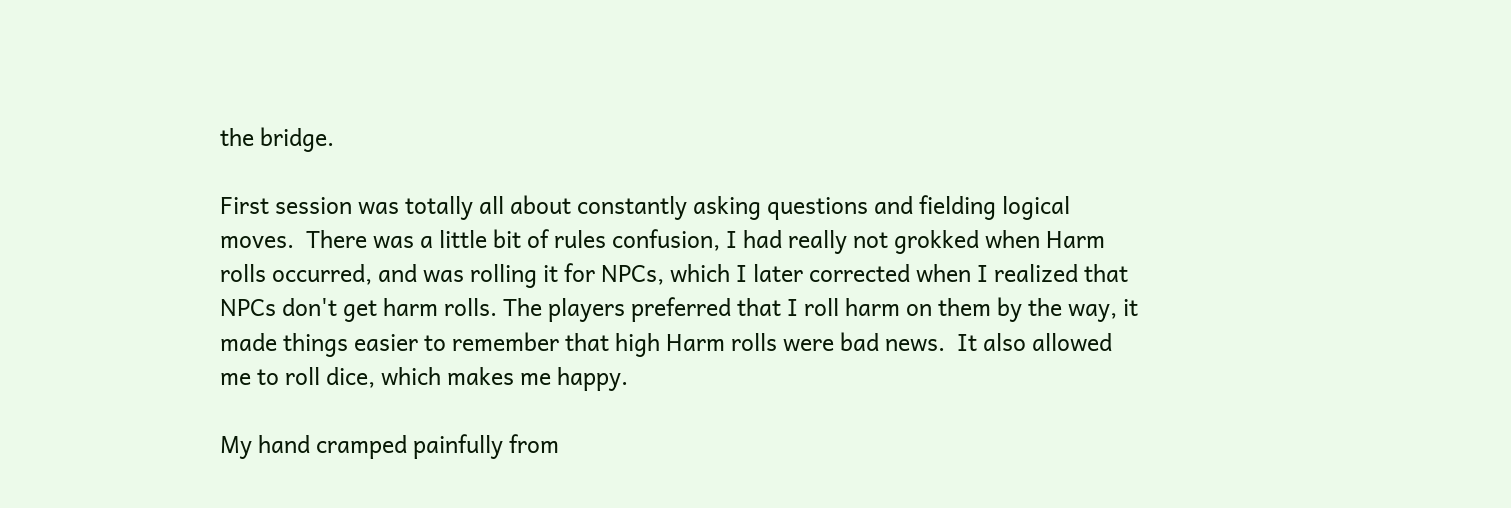the bridge.

First session was totally all about constantly asking questions and fielding logical moves.  There was a little bit of rules confusion, I had really not grokked when Harm rolls occurred, and was rolling it for NPCs, which I later corrected when I realized that NPCs don't get harm rolls. The players preferred that I roll harm on them by the way, it made things easier to remember that high Harm rolls were bad news.  It also allowed me to roll dice, which makes me happy.

My hand cramped painfully from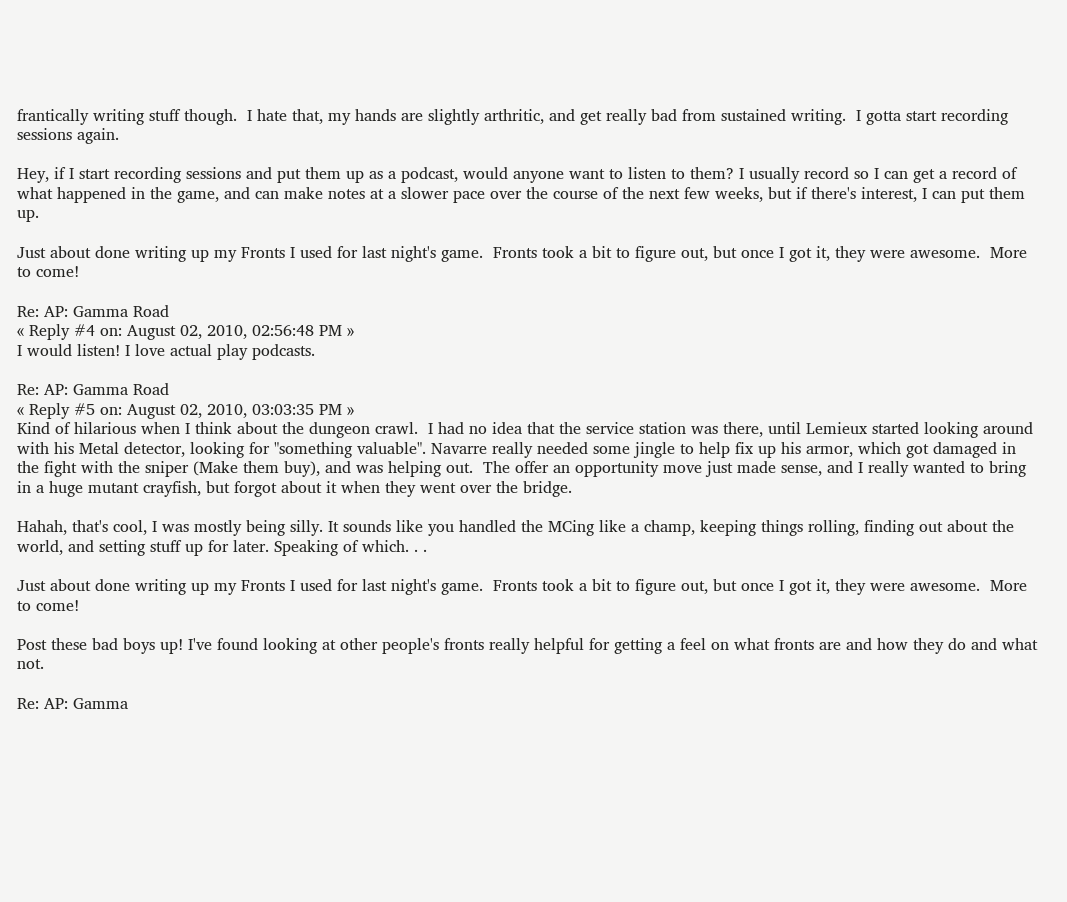frantically writing stuff though.  I hate that, my hands are slightly arthritic, and get really bad from sustained writing.  I gotta start recording sessions again.

Hey, if I start recording sessions and put them up as a podcast, would anyone want to listen to them? I usually record so I can get a record of what happened in the game, and can make notes at a slower pace over the course of the next few weeks, but if there's interest, I can put them up.

Just about done writing up my Fronts I used for last night's game.  Fronts took a bit to figure out, but once I got it, they were awesome.  More to come!

Re: AP: Gamma Road
« Reply #4 on: August 02, 2010, 02:56:48 PM »
I would listen! I love actual play podcasts.

Re: AP: Gamma Road
« Reply #5 on: August 02, 2010, 03:03:35 PM »
Kind of hilarious when I think about the dungeon crawl.  I had no idea that the service station was there, until Lemieux started looking around with his Metal detector, looking for "something valuable". Navarre really needed some jingle to help fix up his armor, which got damaged in the fight with the sniper (Make them buy), and was helping out.  The offer an opportunity move just made sense, and I really wanted to bring in a huge mutant crayfish, but forgot about it when they went over the bridge.

Hahah, that's cool, I was mostly being silly. It sounds like you handled the MCing like a champ, keeping things rolling, finding out about the world, and setting stuff up for later. Speaking of which. . .

Just about done writing up my Fronts I used for last night's game.  Fronts took a bit to figure out, but once I got it, they were awesome.  More to come!

Post these bad boys up! I've found looking at other people's fronts really helpful for getting a feel on what fronts are and how they do and what not.

Re: AP: Gamma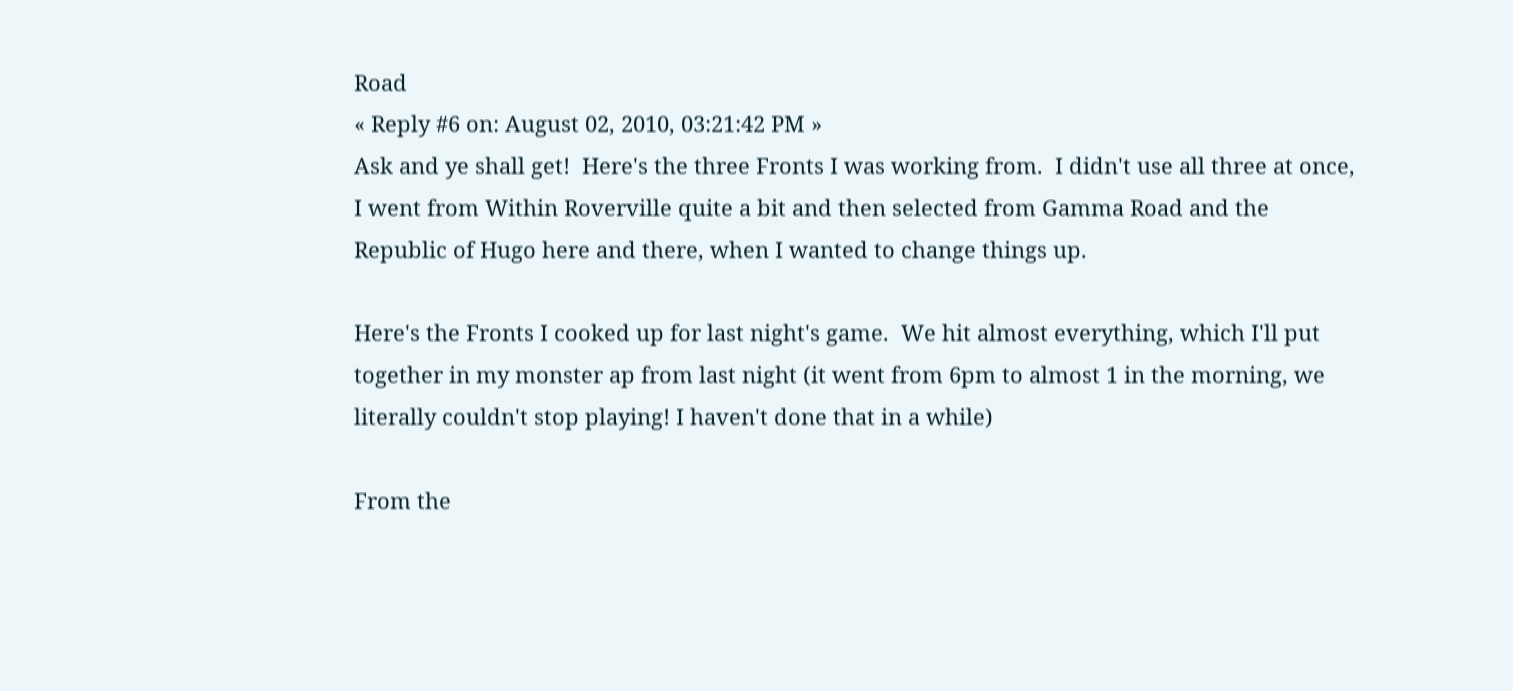Road
« Reply #6 on: August 02, 2010, 03:21:42 PM »
Ask and ye shall get!  Here's the three Fronts I was working from.  I didn't use all three at once, I went from Within Roverville quite a bit and then selected from Gamma Road and the Republic of Hugo here and there, when I wanted to change things up.

Here's the Fronts I cooked up for last night's game.  We hit almost everything, which I'll put together in my monster ap from last night (it went from 6pm to almost 1 in the morning, we literally couldn't stop playing! I haven't done that in a while)

From the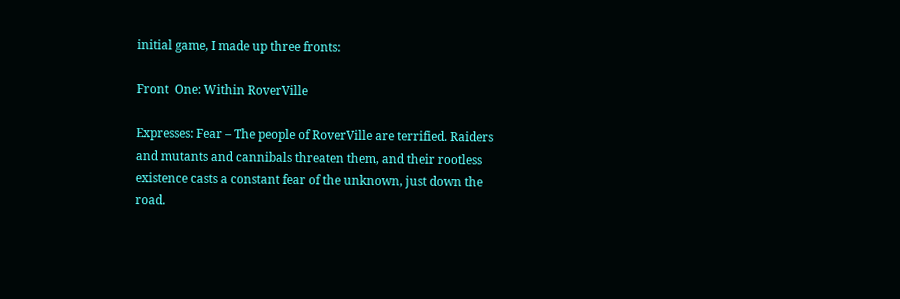initial game, I made up three fronts:

Front  One: Within RoverVille

Expresses: Fear – The people of RoverVille are terrified. Raiders and mutants and cannibals threaten them, and their rootless existence casts a constant fear of the unknown, just down the road.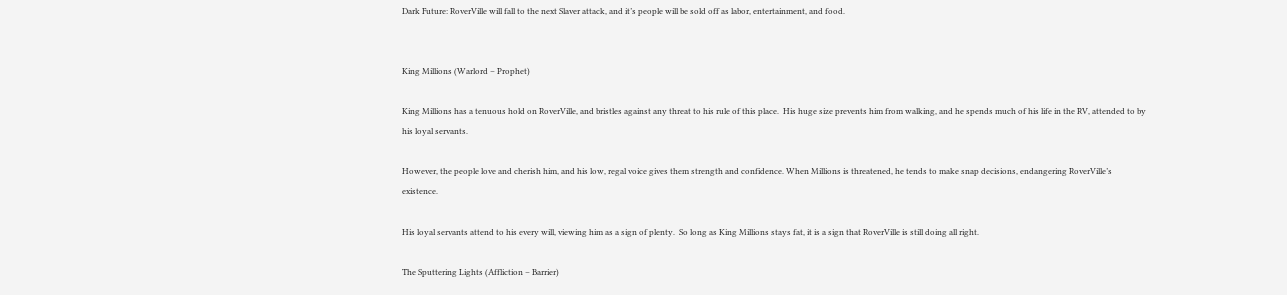Dark Future: RoverVille will fall to the next Slaver attack, and it’s people will be sold off as labor, entertainment, and food.


King Millions (Warlord – Prophet)

King Millions has a tenuous hold on RoverVille, and bristles against any threat to his rule of this place.  His huge size prevents him from walking, and he spends much of his life in the RV, attended to by his loyal servants.

However, the people love and cherish him, and his low, regal voice gives them strength and confidence. When Millions is threatened, he tends to make snap decisions, endangering RoverVille’s existence.

His loyal servants attend to his every will, viewing him as a sign of plenty.  So long as King Millions stays fat, it is a sign that RoverVille is still doing all right.

The Sputtering Lights (Affliction – Barrier)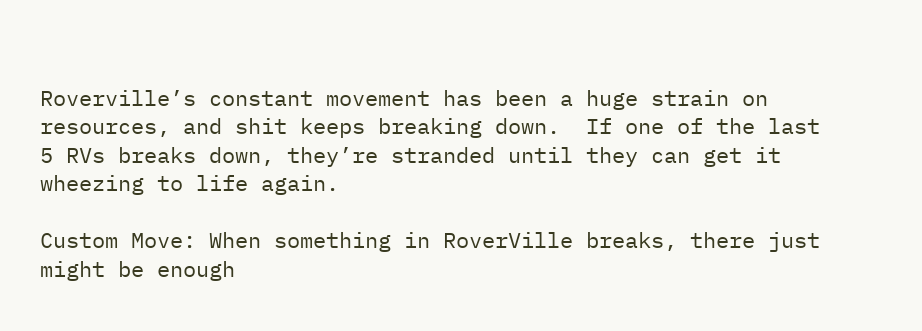Roverville’s constant movement has been a huge strain on resources, and shit keeps breaking down.  If one of the last 5 RVs breaks down, they’re stranded until they can get it wheezing to life again.

Custom Move: When something in RoverVille breaks, there just might be enough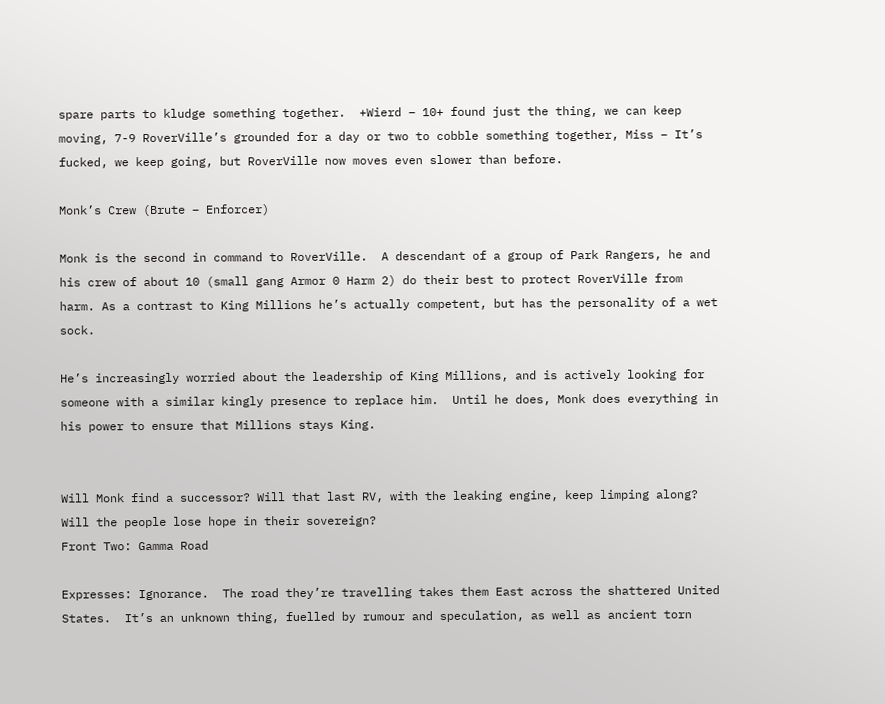spare parts to kludge something together.  +Wierd – 10+ found just the thing, we can keep moving, 7-9 RoverVille’s grounded for a day or two to cobble something together, Miss – It’s fucked, we keep going, but RoverVille now moves even slower than before.

Monk’s Crew (Brute – Enforcer)

Monk is the second in command to RoverVille.  A descendant of a group of Park Rangers, he and his crew of about 10 (small gang Armor 0 Harm 2) do their best to protect RoverVille from harm. As a contrast to King Millions he’s actually competent, but has the personality of a wet sock.

He’s increasingly worried about the leadership of King Millions, and is actively looking for someone with a similar kingly presence to replace him.  Until he does, Monk does everything in his power to ensure that Millions stays King.


Will Monk find a successor? Will that last RV, with the leaking engine, keep limping along? Will the people lose hope in their sovereign?
Front Two: Gamma Road

Expresses: Ignorance.  The road they’re travelling takes them East across the shattered United States.  It’s an unknown thing, fuelled by rumour and speculation, as well as ancient torn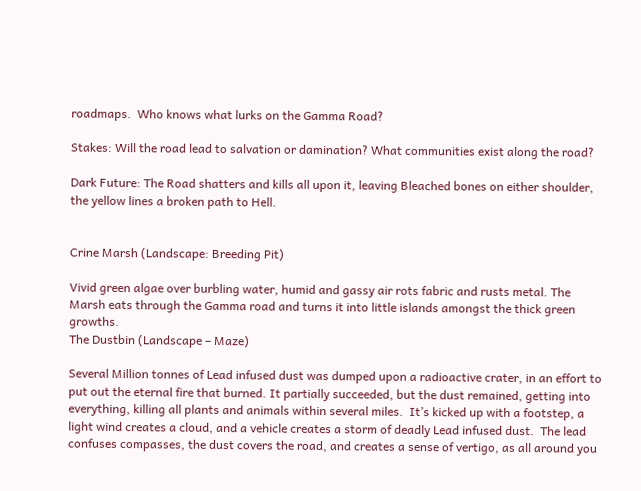roadmaps.  Who knows what lurks on the Gamma Road?

Stakes: Will the road lead to salvation or damination? What communities exist along the road?

Dark Future: The Road shatters and kills all upon it, leaving Bleached bones on either shoulder, the yellow lines a broken path to Hell.


Crine Marsh (Landscape: Breeding Pit)

Vivid green algae over burbling water, humid and gassy air rots fabric and rusts metal. The Marsh eats through the Gamma road and turns it into little islands amongst the thick green growths.
The Dustbin (Landscape – Maze)

Several Million tonnes of Lead infused dust was dumped upon a radioactive crater, in an effort to put out the eternal fire that burned. It partially succeeded, but the dust remained, getting into everything, killing all plants and animals within several miles.  It’s kicked up with a footstep, a light wind creates a cloud, and a vehicle creates a storm of deadly Lead infused dust.  The lead confuses compasses, the dust covers the road, and creates a sense of vertigo, as all around you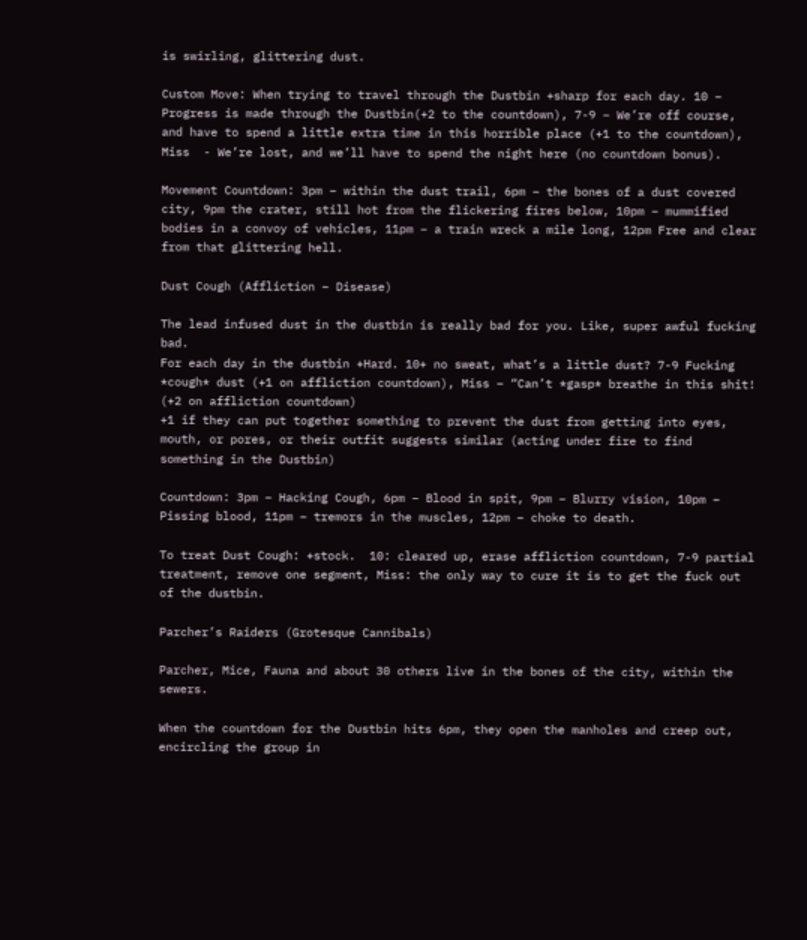is swirling, glittering dust.

Custom Move: When trying to travel through the Dustbin +sharp for each day. 10 – Progress is made through the Dustbin(+2 to the countdown), 7-9 – We’re off course, and have to spend a little extra time in this horrible place (+1 to the countdown), Miss  - We’re lost, and we’ll have to spend the night here (no countdown bonus).

Movement Countdown: 3pm – within the dust trail, 6pm – the bones of a dust covered city, 9pm the crater, still hot from the flickering fires below, 10pm – mummified bodies in a convoy of vehicles, 11pm – a train wreck a mile long, 12pm Free and clear from that glittering hell.

Dust Cough (Affliction – Disease)

The lead infused dust in the dustbin is really bad for you. Like, super awful fucking bad.
For each day in the dustbin +Hard. 10+ no sweat, what’s a little dust? 7-9 Fucking *cough* dust (+1 on affliction countdown), Miss – “Can’t *gasp* breathe in this shit! (+2 on affliction countdown)
+1 if they can put together something to prevent the dust from getting into eyes, mouth, or pores, or their outfit suggests similar (acting under fire to find something in the Dustbin)

Countdown: 3pm – Hacking Cough, 6pm – Blood in spit, 9pm – Blurry vision, 10pm – Pissing blood, 11pm – tremors in the muscles, 12pm – choke to death.

To treat Dust Cough: +stock.  10: cleared up, erase affliction countdown, 7-9 partial treatment, remove one segment, Miss: the only way to cure it is to get the fuck out of the dustbin.

Parcher’s Raiders (Grotesque Cannibals)

Parcher, Mice, Fauna and about 30 others live in the bones of the city, within the sewers.

When the countdown for the Dustbin hits 6pm, they open the manholes and creep out, encircling the group in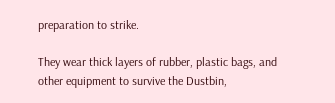preparation to strike.

They wear thick layers of rubber, plastic bags, and other equipment to survive the Dustbin,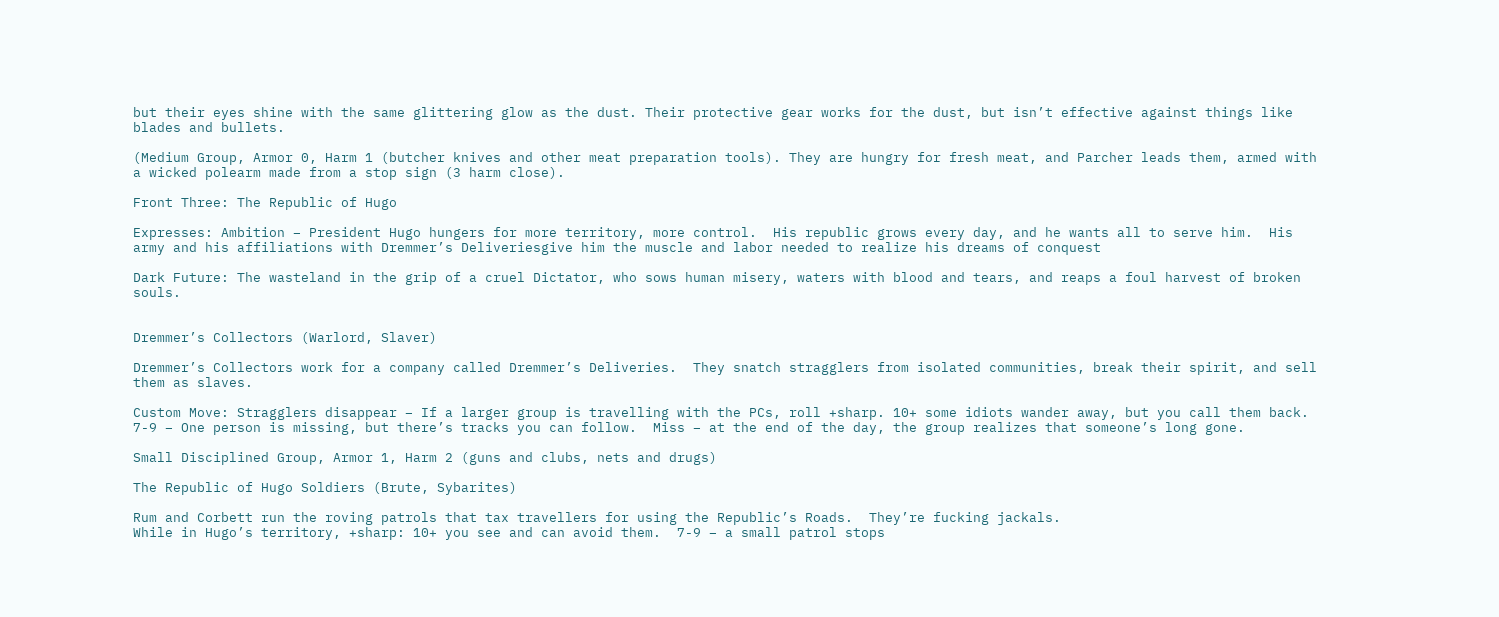but their eyes shine with the same glittering glow as the dust. Their protective gear works for the dust, but isn’t effective against things like blades and bullets.

(Medium Group, Armor 0, Harm 1 (butcher knives and other meat preparation tools). They are hungry for fresh meat, and Parcher leads them, armed with a wicked polearm made from a stop sign (3 harm close).

Front Three: The Republic of Hugo

Expresses: Ambition – President Hugo hungers for more territory, more control.  His republic grows every day, and he wants all to serve him.  His army and his affiliations with Dremmer’s Deliveriesgive him the muscle and labor needed to realize his dreams of conquest

Dark Future: The wasteland in the grip of a cruel Dictator, who sows human misery, waters with blood and tears, and reaps a foul harvest of broken souls.


Dremmer’s Collectors (Warlord, Slaver)

Dremmer’s Collectors work for a company called Dremmer’s Deliveries.  They snatch stragglers from isolated communities, break their spirit, and sell them as slaves.

Custom Move: Stragglers disappear – If a larger group is travelling with the PCs, roll +sharp. 10+ some idiots wander away, but you call them back. 7-9 – One person is missing, but there’s tracks you can follow.  Miss – at the end of the day, the group realizes that someone’s long gone.

Small Disciplined Group, Armor 1, Harm 2 (guns and clubs, nets and drugs)

The Republic of Hugo Soldiers (Brute, Sybarites)

Rum and Corbett run the roving patrols that tax travellers for using the Republic’s Roads.  They’re fucking jackals.
While in Hugo’s territory, +sharp: 10+ you see and can avoid them.  7-9 – a small patrol stops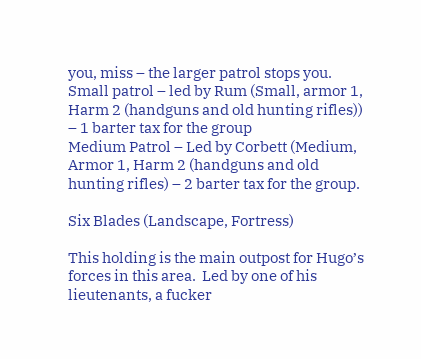you, miss – the larger patrol stops you.
Small patrol – led by Rum (Small, armor 1, Harm 2 (handguns and old hunting rifles)) – 1 barter tax for the group
Medium Patrol – Led by Corbett (Medium, Armor 1, Harm 2 (handguns and old hunting rifles) – 2 barter tax for the group.

Six Blades (Landscape, Fortress)

This holding is the main outpost for Hugo’s forces in this area.  Led by one of his lieutenants, a fucker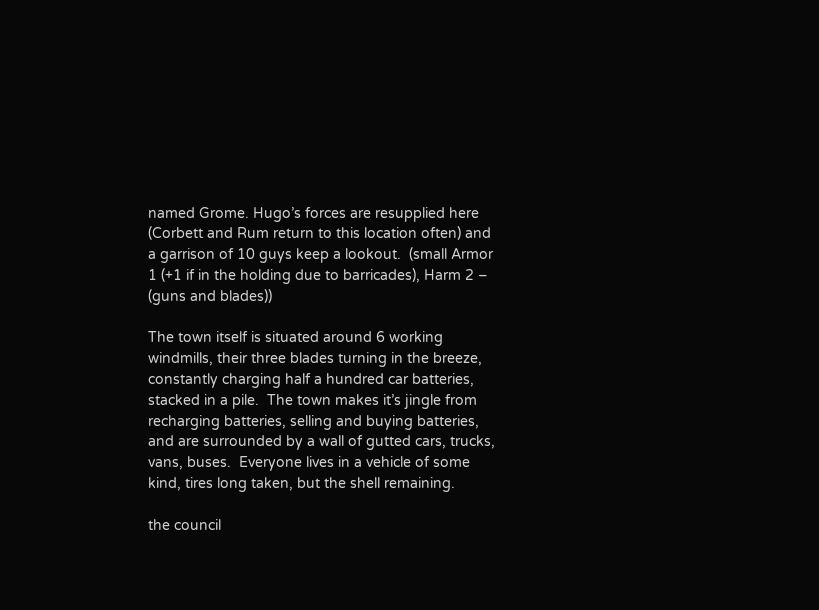named Grome. Hugo’s forces are resupplied here (Corbett and Rum return to this location often) and a garrison of 10 guys keep a lookout.  (small Armor 1 (+1 if in the holding due to barricades), Harm 2 – (guns and blades))

The town itself is situated around 6 working windmills, their three blades turning in the breeze, constantly charging half a hundred car batteries, stacked in a pile.  The town makes it’s jingle from recharging batteries, selling and buying batteries, and are surrounded by a wall of gutted cars, trucks, vans, buses.  Everyone lives in a vehicle of some kind, tires long taken, but the shell remaining.

the council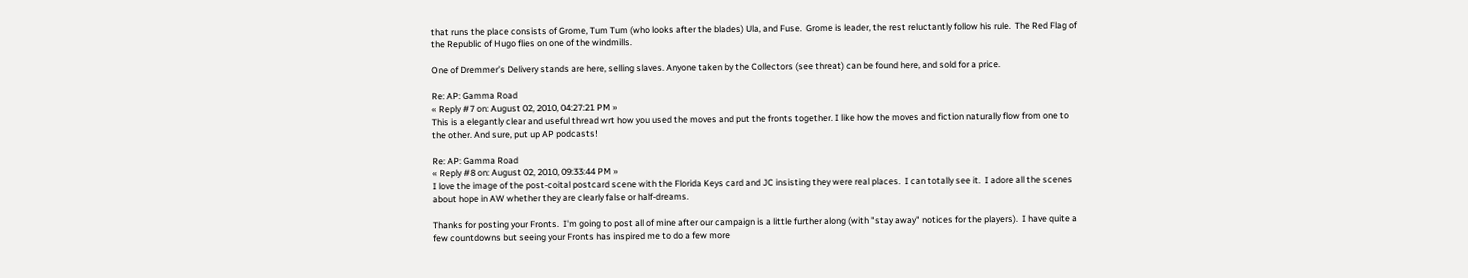that runs the place consists of Grome, Tum Tum (who looks after the blades) Ula, and Fuse.  Grome is leader, the rest reluctantly follow his rule.  The Red Flag of the Republic of Hugo flies on one of the windmills.

One of Dremmer’s Delivery stands are here, selling slaves. Anyone taken by the Collectors (see threat) can be found here, and sold for a price.

Re: AP: Gamma Road
« Reply #7 on: August 02, 2010, 04:27:21 PM »
This is a elegantly clear and useful thread wrt how you used the moves and put the fronts together. I like how the moves and fiction naturally flow from one to the other. And sure, put up AP podcasts!

Re: AP: Gamma Road
« Reply #8 on: August 02, 2010, 09:33:44 PM »
I love the image of the post-coital postcard scene with the Florida Keys card and JC insisting they were real places.  I can totally see it.  I adore all the scenes about hope in AW whether they are clearly false or half-dreams.

Thanks for posting your Fronts.  I'm going to post all of mine after our campaign is a little further along (with "stay away" notices for the players).  I have quite a few countdowns but seeing your Fronts has inspired me to do a few more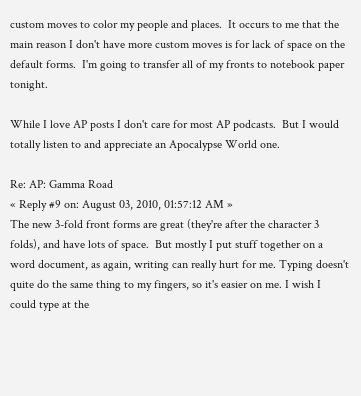custom moves to color my people and places.  It occurs to me that the main reason I don't have more custom moves is for lack of space on the default forms.  I'm going to transfer all of my fronts to notebook paper tonight.

While I love AP posts I don't care for most AP podcasts.  But I would totally listen to and appreciate an Apocalypse World one.

Re: AP: Gamma Road
« Reply #9 on: August 03, 2010, 01:57:12 AM »
The new 3-fold front forms are great (they're after the character 3 folds), and have lots of space.  But mostly I put stuff together on a word document, as again, writing can really hurt for me. Typing doesn't quite do the same thing to my fingers, so it's easier on me. I wish I could type at the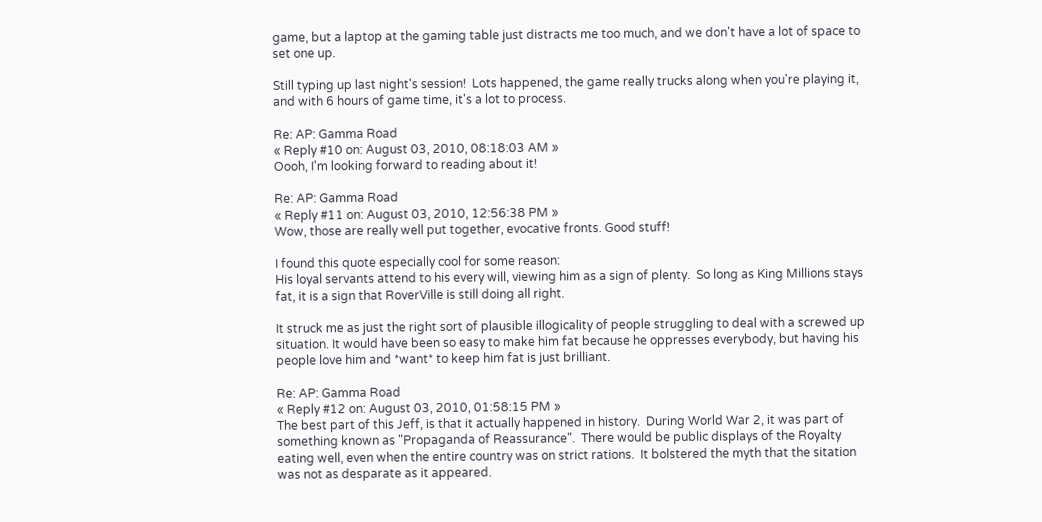game, but a laptop at the gaming table just distracts me too much, and we don't have a lot of space to set one up.

Still typing up last night's session!  Lots happened, the game really trucks along when you're playing it, and with 6 hours of game time, it's a lot to process.

Re: AP: Gamma Road
« Reply #10 on: August 03, 2010, 08:18:03 AM »
Oooh, I'm looking forward to reading about it!

Re: AP: Gamma Road
« Reply #11 on: August 03, 2010, 12:56:38 PM »
Wow, those are really well put together, evocative fronts. Good stuff!

I found this quote especially cool for some reason:
His loyal servants attend to his every will, viewing him as a sign of plenty.  So long as King Millions stays fat, it is a sign that RoverVille is still doing all right.

It struck me as just the right sort of plausible illogicality of people struggling to deal with a screwed up situation. It would have been so easy to make him fat because he oppresses everybody, but having his people love him and *want* to keep him fat is just brilliant.

Re: AP: Gamma Road
« Reply #12 on: August 03, 2010, 01:58:15 PM »
The best part of this Jeff, is that it actually happened in history.  During World War 2, it was part of something known as "Propaganda of Reassurance".  There would be public displays of the Royalty eating well, even when the entire country was on strict rations.  It bolstered the myth that the sitation was not as desparate as it appeared.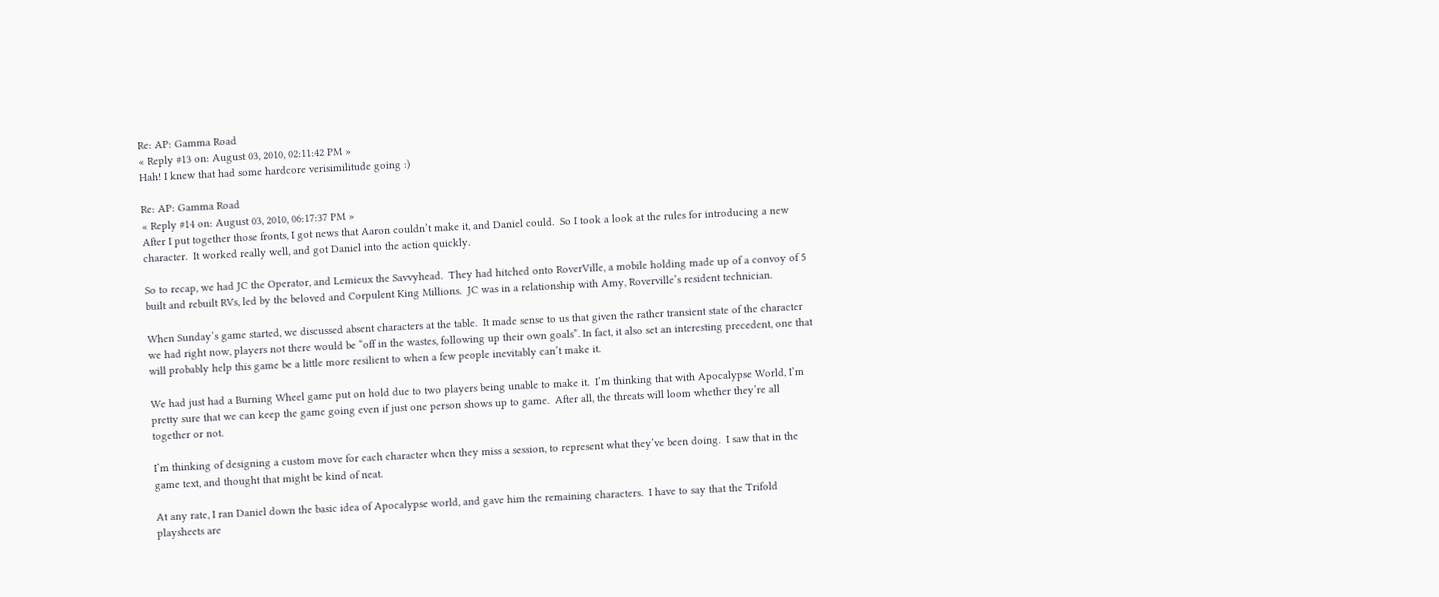Re: AP: Gamma Road
« Reply #13 on: August 03, 2010, 02:11:42 PM »
Hah! I knew that had some hardcore verisimilitude going :)

Re: AP: Gamma Road
« Reply #14 on: August 03, 2010, 06:17:37 PM »
After I put together those fronts, I got news that Aaron couldn’t make it, and Daniel could.  So I took a look at the rules for introducing a new character.  It worked really well, and got Daniel into the action quickly.

So to recap, we had JC the Operator, and Lemieux the Savvyhead.  They had hitched onto RoverVille, a mobile holding made up of a convoy of 5 built and rebuilt RVs, led by the beloved and Corpulent King Millions.  JC was in a relationship with Amy, Roverville’s resident technician.

When Sunday’s game started, we discussed absent characters at the table.  It made sense to us that given the rather transient state of the character we had right now, players not there would be “off in the wastes, following up their own goals”. In fact, it also set an interesting precedent, one that will probably help this game be a little more resilient to when a few people inevitably can’t make it.

We had just had a Burning Wheel game put on hold due to two players being unable to make it.  I’m thinking that with Apocalypse World, I’m pretty sure that we can keep the game going even if just one person shows up to game.  After all, the threats will loom whether they’re all together or not.

I’m thinking of designing a custom move for each character when they miss a session, to represent what they’ve been doing.  I saw that in the game text, and thought that might be kind of neat.

At any rate, I ran Daniel down the basic idea of Apocalypse world, and gave him the remaining characters.  I have to say that the Trifold playsheets are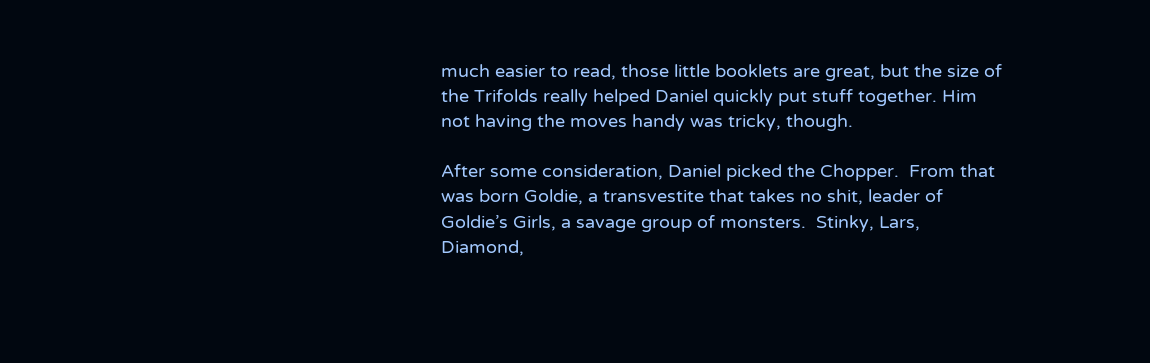much easier to read, those little booklets are great, but the size of the Trifolds really helped Daniel quickly put stuff together. Him not having the moves handy was tricky, though.

After some consideration, Daniel picked the Chopper.  From that was born Goldie, a transvestite that takes no shit, leader of Goldie’s Girls, a savage group of monsters.  Stinky, Lars, Diamond,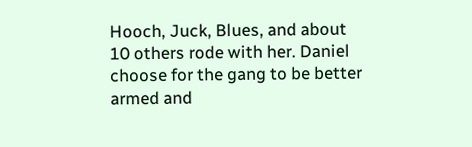Hooch, Juck, Blues, and about 10 others rode with her. Daniel choose for the gang to be better armed and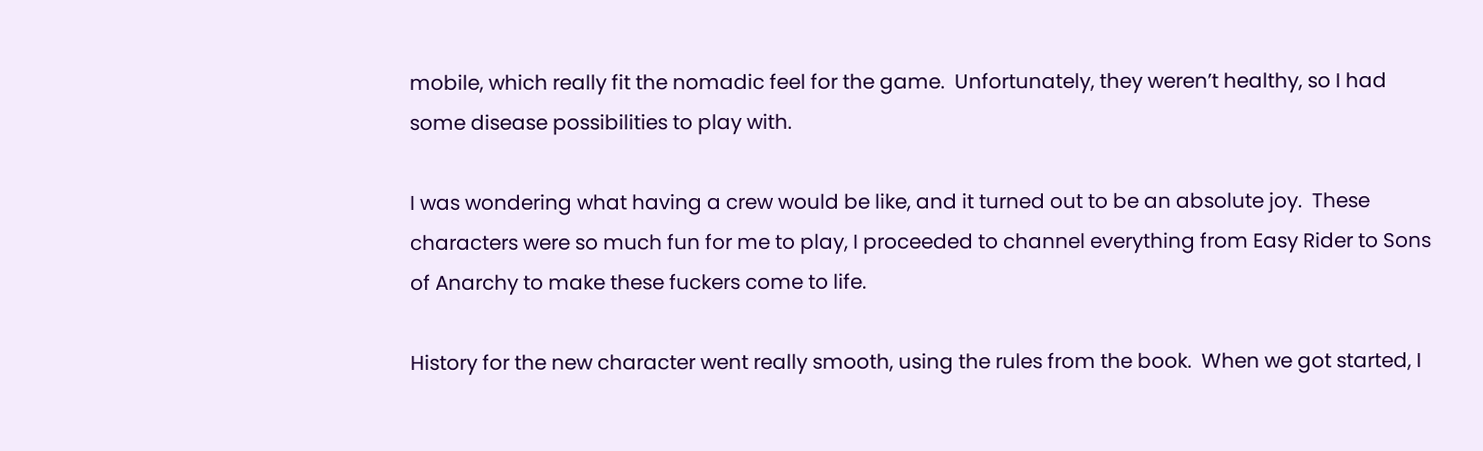mobile, which really fit the nomadic feel for the game.  Unfortunately, they weren’t healthy, so I had some disease possibilities to play with.

I was wondering what having a crew would be like, and it turned out to be an absolute joy.  These characters were so much fun for me to play, I proceeded to channel everything from Easy Rider to Sons of Anarchy to make these fuckers come to life.

History for the new character went really smooth, using the rules from the book.  When we got started, I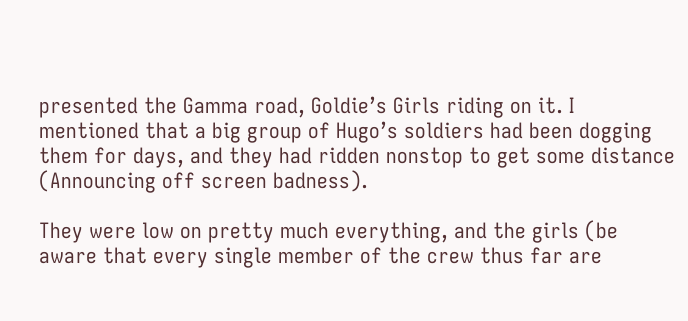presented the Gamma road, Goldie’s Girls riding on it. I mentioned that a big group of Hugo’s soldiers had been dogging them for days, and they had ridden nonstop to get some distance (Announcing off screen badness).

They were low on pretty much everything, and the girls (be aware that every single member of the crew thus far are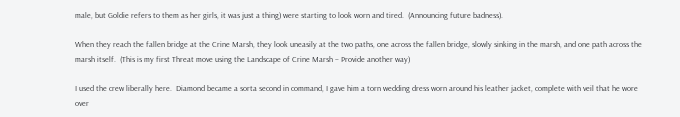male, but Goldie refers to them as her girls, it was just a thing) were starting to look worn and tired.  (Announcing future badness).

When they reach the fallen bridge at the Crine Marsh, they look uneasily at the two paths, one across the fallen bridge, slowly sinking in the marsh, and one path across the marsh itself.  (This is my first Threat move using the Landscape of Crine Marsh – Provide another way)

I used the crew liberally here.  Diamond became a sorta second in command, I gave him a torn wedding dress worn around his leather jacket, complete with veil that he wore over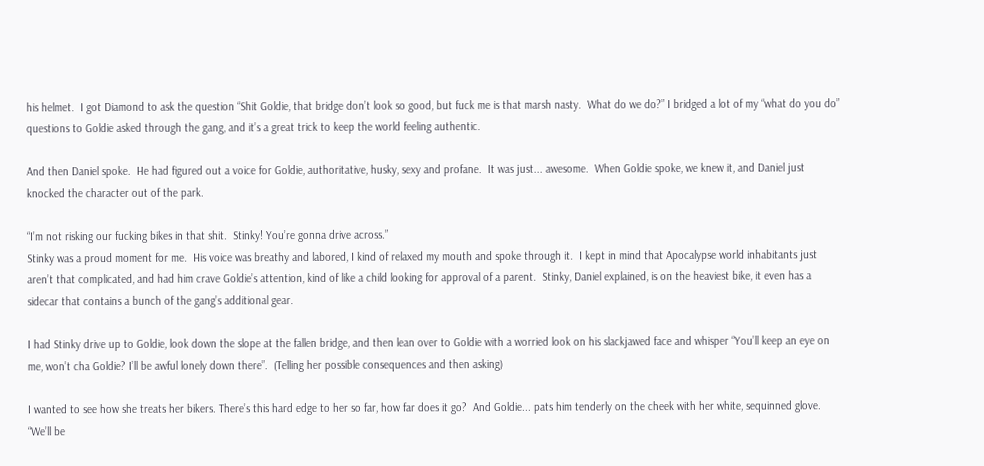his helmet.  I got Diamond to ask the question “Shit Goldie, that bridge don’t look so good, but fuck me is that marsh nasty.  What do we do?” I bridged a lot of my “what do you do” questions to Goldie asked through the gang, and it’s a great trick to keep the world feeling authentic.

And then Daniel spoke.  He had figured out a voice for Goldie, authoritative, husky, sexy and profane.  It was just... awesome.  When Goldie spoke, we knew it, and Daniel just knocked the character out of the park.

“I’m not risking our fucking bikes in that shit.  Stinky! You’re gonna drive across.”
Stinky was a proud moment for me.  His voice was breathy and labored, I kind of relaxed my mouth and spoke through it.  I kept in mind that Apocalypse world inhabitants just aren’t that complicated, and had him crave Goldie’s attention, kind of like a child looking for approval of a parent.  Stinky, Daniel explained, is on the heaviest bike, it even has a sidecar that contains a bunch of the gang’s additional gear.

I had Stinky drive up to Goldie, look down the slope at the fallen bridge, and then lean over to Goldie with a worried look on his slackjawed face and whisper “You’ll keep an eye on me, won’t cha Goldie? I’ll be awful lonely down there”.  (Telling her possible consequences and then asking)

I wanted to see how she treats her bikers. There’s this hard edge to her so far, how far does it go?  And Goldie... pats him tenderly on the cheek with her white, sequinned glove.  “We’ll be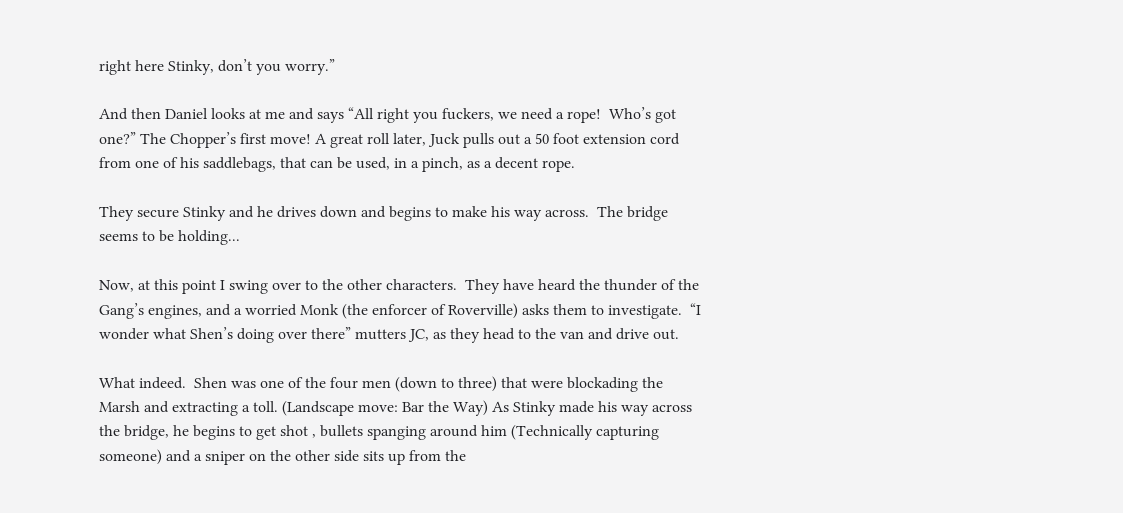right here Stinky, don’t you worry.”

And then Daniel looks at me and says “All right you fuckers, we need a rope!  Who’s got one?” The Chopper’s first move! A great roll later, Juck pulls out a 50 foot extension cord from one of his saddlebags, that can be used, in a pinch, as a decent rope.

They secure Stinky and he drives down and begins to make his way across.  The bridge seems to be holding...

Now, at this point I swing over to the other characters.  They have heard the thunder of the Gang’s engines, and a worried Monk (the enforcer of Roverville) asks them to investigate.  “I wonder what Shen’s doing over there” mutters JC, as they head to the van and drive out.

What indeed.  Shen was one of the four men (down to three) that were blockading the Marsh and extracting a toll. (Landscape move: Bar the Way) As Stinky made his way across the bridge, he begins to get shot , bullets spanging around him (Technically capturing someone) and a sniper on the other side sits up from the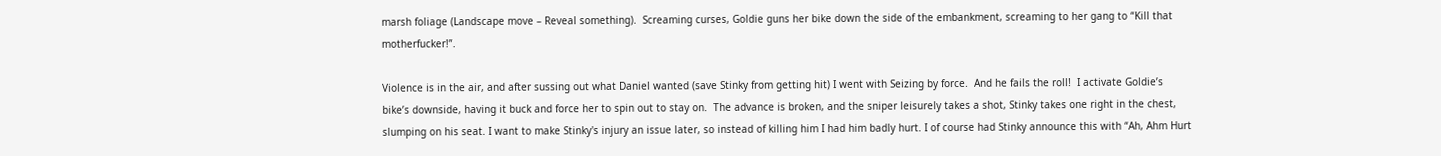marsh foliage (Landscape move – Reveal something).  Screaming curses, Goldie guns her bike down the side of the embankment, screaming to her gang to “Kill that motherfucker!”.

Violence is in the air, and after sussing out what Daniel wanted (save Stinky from getting hit) I went with Seizing by force.  And he fails the roll!  I activate Goldie’s bike’s downside, having it buck and force her to spin out to stay on.  The advance is broken, and the sniper leisurely takes a shot, Stinky takes one right in the chest, slumping on his seat. I want to make Stinky's injury an issue later, so instead of killing him I had him badly hurt. I of course had Stinky announce this with “Ah, Ahm Hurt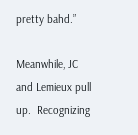pretty bahd.”

Meanwhile, JC and Lemieux pull up.  Recognizing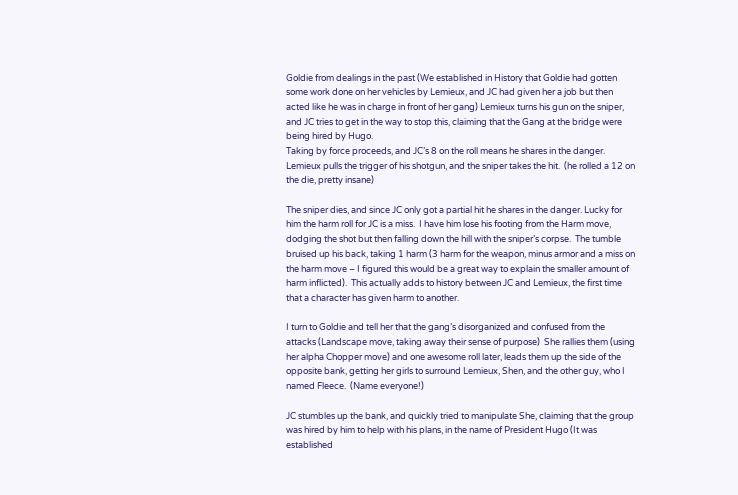Goldie from dealings in the past (We established in History that Goldie had gotten some work done on her vehicles by Lemieux, and JC had given her a job but then acted like he was in charge in front of her gang) Lemieux turns his gun on the sniper, and JC tries to get in the way to stop this, claiming that the Gang at the bridge were being hired by Hugo.
Taking by force proceeds, and JC’s 8 on the roll means he shares in the danger. Lemieux pulls the trigger of his shotgun, and the sniper takes the hit.  (he rolled a 12 on the die, pretty insane)

The sniper dies, and since JC only got a partial hit he shares in the danger. Lucky for him the harm roll for JC is a miss.  I have him lose his footing from the Harm move, dodging the shot but then falling down the hill with the sniper’s corpse.  The tumble bruised up his back, taking 1 harm (3 harm for the weapon, minus armor and a miss on the harm move – I figured this would be a great way to explain the smaller amount of harm inflicted).  This actually adds to history between JC and Lemieux, the first time that a character has given harm to another.

I turn to Goldie and tell her that the gang’s disorganized and confused from the attacks (Landscape move, taking away their sense of purpose)  She rallies them (using her alpha Chopper move) and one awesome roll later, leads them up the side of the opposite bank, getting her girls to surround Lemieux, Shen, and the other guy, who I named Fleece.  (Name everyone!)

JC stumbles up the bank, and quickly tried to manipulate She, claiming that the group was hired by him to help with his plans, in the name of President Hugo (It was established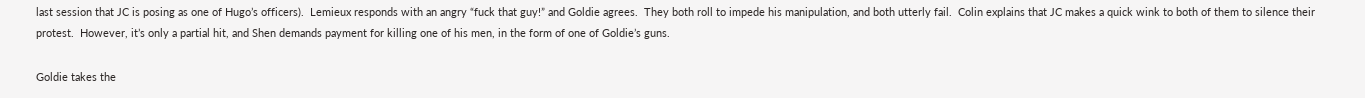last session that JC is posing as one of Hugo’s officers).  Lemieux responds with an angry “fuck that guy!” and Goldie agrees.  They both roll to impede his manipulation, and both utterly fail.  Colin explains that JC makes a quick wink to both of them to silence their protest.  However, it’s only a partial hit, and Shen demands payment for killing one of his men, in the form of one of Goldie’s guns.

Goldie takes the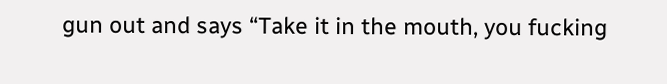gun out and says “Take it in the mouth, you fucking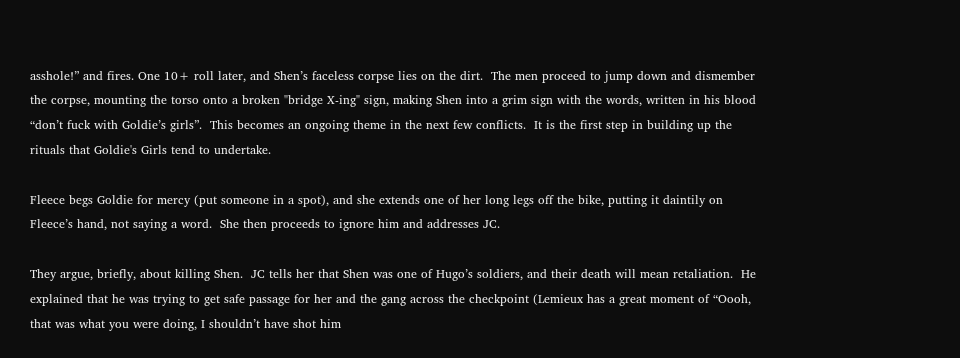asshole!” and fires. One 10+ roll later, and Shen’s faceless corpse lies on the dirt.  The men proceed to jump down and dismember the corpse, mounting the torso onto a broken "bridge X-ing" sign, making Shen into a grim sign with the words, written in his blood “don’t fuck with Goldie’s girls”.  This becomes an ongoing theme in the next few conflicts.  It is the first step in building up the rituals that Goldie's Girls tend to undertake.

Fleece begs Goldie for mercy (put someone in a spot), and she extends one of her long legs off the bike, putting it daintily on Fleece’s hand, not saying a word.  She then proceeds to ignore him and addresses JC.

They argue, briefly, about killing Shen.  JC tells her that Shen was one of Hugo’s soldiers, and their death will mean retaliation.  He explained that he was trying to get safe passage for her and the gang across the checkpoint (Lemieux has a great moment of “Oooh, that was what you were doing, I shouldn’t have shot him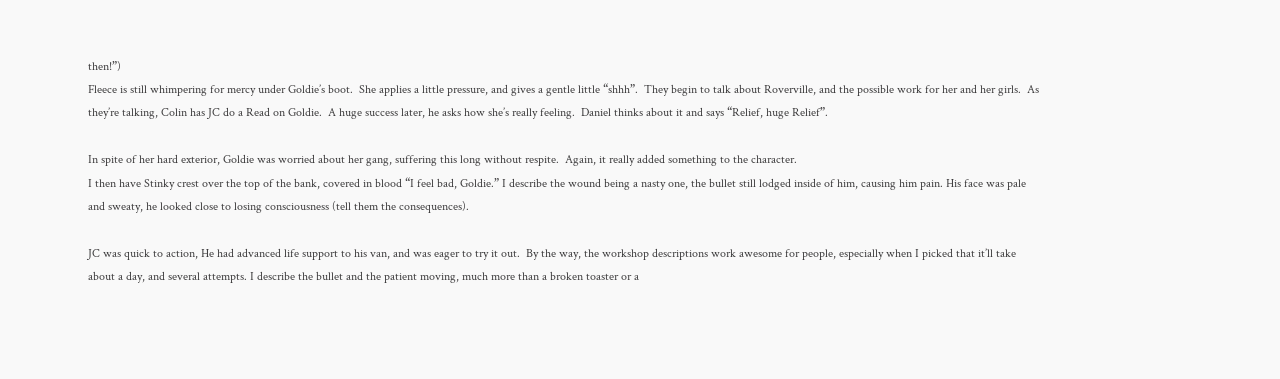then!”)
Fleece is still whimpering for mercy under Goldie’s boot.  She applies a little pressure, and gives a gentle little “shhh”.  They begin to talk about Roverville, and the possible work for her and her girls.  As they’re talking, Colin has JC do a Read on Goldie.  A huge success later, he asks how she’s really feeling.  Daniel thinks about it and says “Relief, huge Relief”.

In spite of her hard exterior, Goldie was worried about her gang, suffering this long without respite.  Again, it really added something to the character.
I then have Stinky crest over the top of the bank, covered in blood “I feel bad, Goldie.” I describe the wound being a nasty one, the bullet still lodged inside of him, causing him pain. His face was pale and sweaty, he looked close to losing consciousness (tell them the consequences).

JC was quick to action, He had advanced life support to his van, and was eager to try it out.  By the way, the workshop descriptions work awesome for people, especially when I picked that it’ll take about a day, and several attempts. I describe the bullet and the patient moving, much more than a broken toaster or a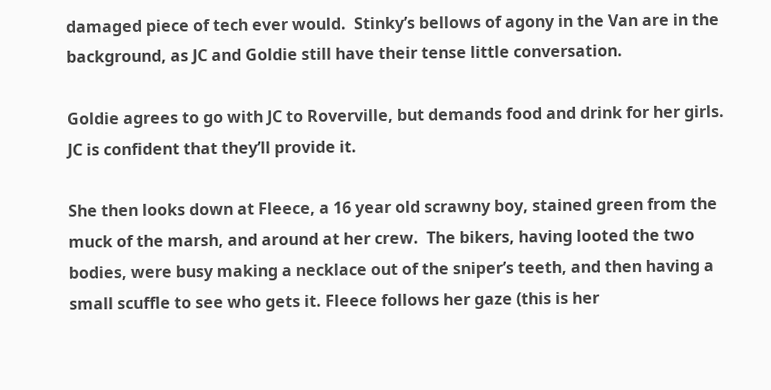damaged piece of tech ever would.  Stinky’s bellows of agony in the Van are in the background, as JC and Goldie still have their tense little conversation.

Goldie agrees to go with JC to Roverville, but demands food and drink for her girls.  JC is confident that they’ll provide it.

She then looks down at Fleece, a 16 year old scrawny boy, stained green from the muck of the marsh, and around at her crew.  The bikers, having looted the two bodies, were busy making a necklace out of the sniper’s teeth, and then having a small scuffle to see who gets it. Fleece follows her gaze (this is her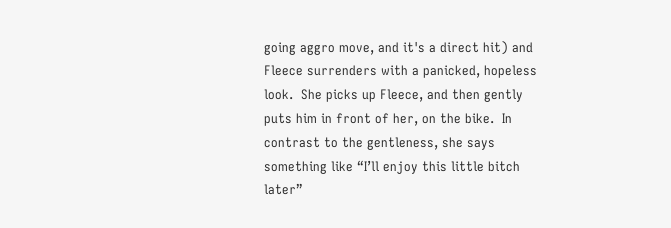going aggro move, and it's a direct hit) and Fleece surrenders with a panicked, hopeless look.  She picks up Fleece, and then gently puts him in front of her, on the bike.  In contrast to the gentleness, she says something like “I’ll enjoy this little bitch later”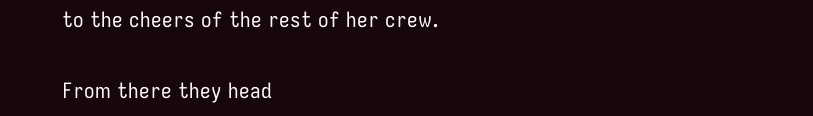to the cheers of the rest of her crew.

From there they head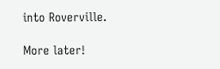into Roverville.

More later!